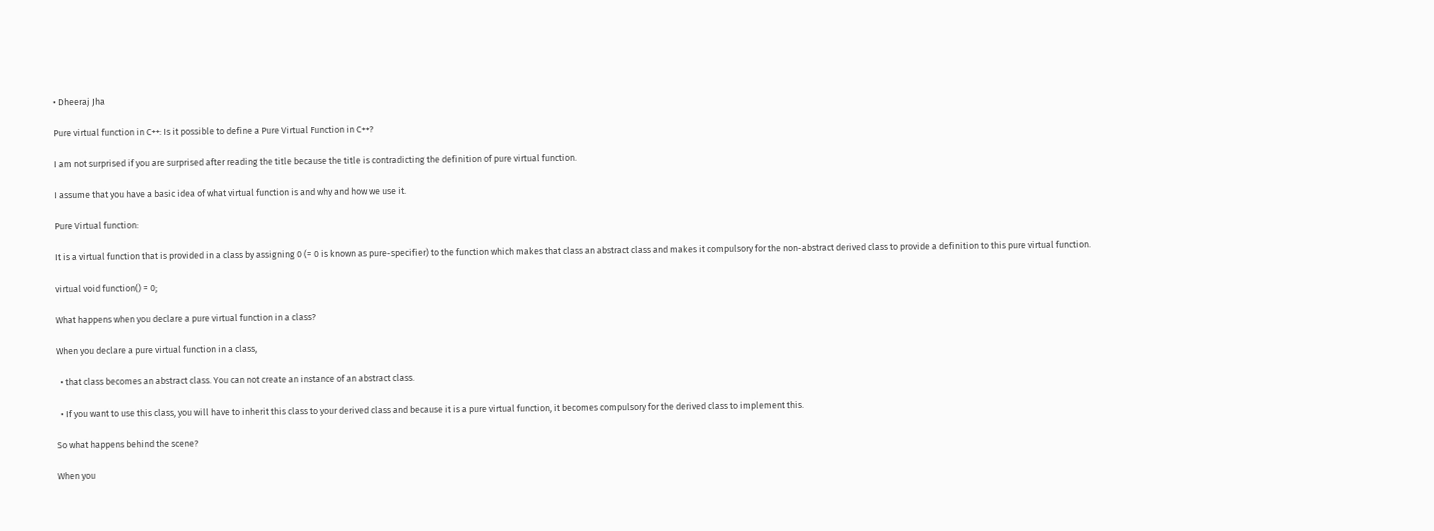• Dheeraj Jha

Pure virtual function in C++: Is it possible to define a Pure Virtual Function in C++?

I am not surprised if you are surprised after reading the title because the title is contradicting the definition of pure virtual function.

I assume that you have a basic idea of what virtual function is and why and how we use it.

Pure Virtual function:

It is a virtual function that is provided in a class by assigning 0 (= 0 is known as pure-specifier) to the function which makes that class an abstract class and makes it compulsory for the non-abstract derived class to provide a definition to this pure virtual function.

virtual void function() = 0;

What happens when you declare a pure virtual function in a class?

When you declare a pure virtual function in a class,

  • that class becomes an abstract class. You can not create an instance of an abstract class.

  • If you want to use this class, you will have to inherit this class to your derived class and because it is a pure virtual function, it becomes compulsory for the derived class to implement this.

So what happens behind the scene?

When you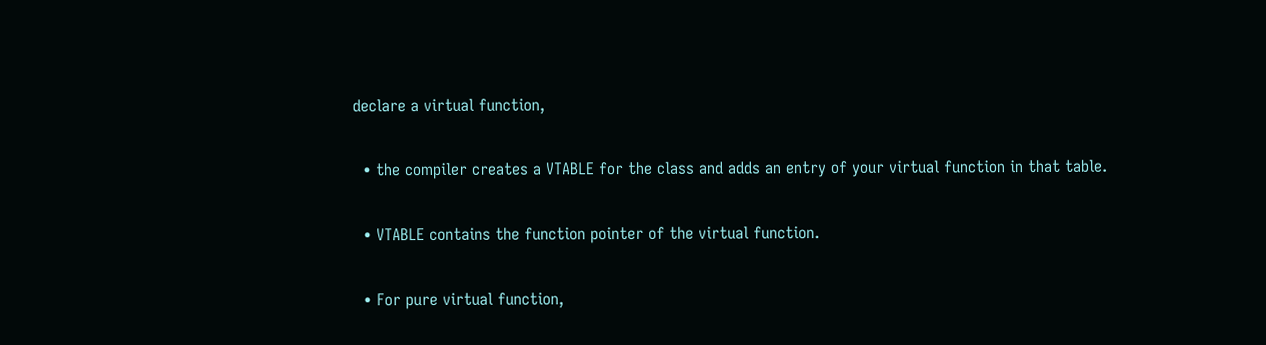declare a virtual function,

  • the compiler creates a VTABLE for the class and adds an entry of your virtual function in that table.

  • VTABLE contains the function pointer of the virtual function.

  • For pure virtual function,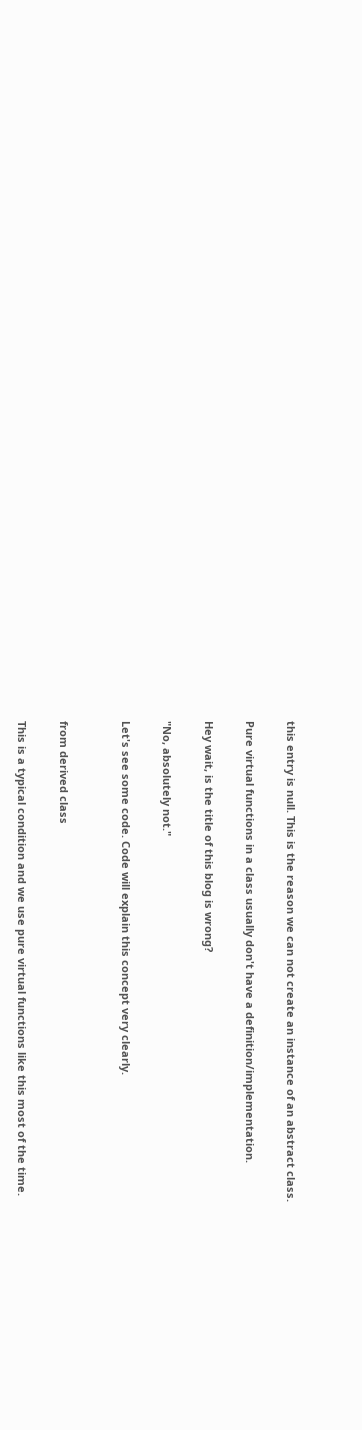this entry is null. This is the reason we can not create an instance of an abstract class.

Pure virtual functions in a class usually don't have a definition/implementation.

Hey wait, is the title of this blog is wrong?

"No, absolutely not."

Let's see some code. Code will explain this concept very clearly.


from derived class

This is a typical condition and we use pure virtual functions like this most of the time.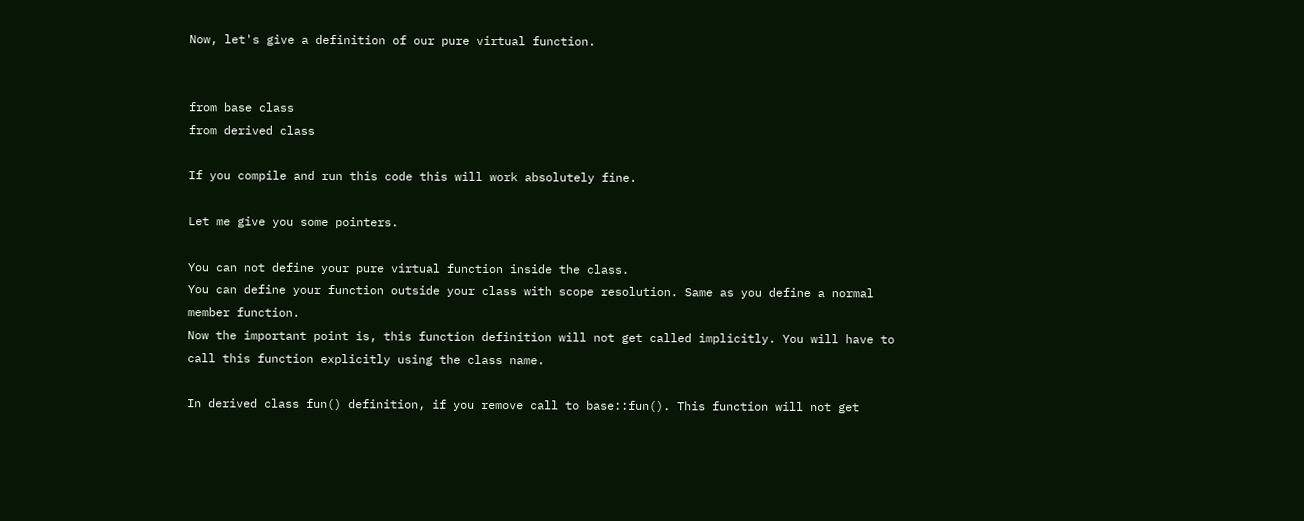Now, let's give a definition of our pure virtual function.


from base class
from derived class

If you compile and run this code this will work absolutely fine.

Let me give you some pointers.

You can not define your pure virtual function inside the class.
You can define your function outside your class with scope resolution. Same as you define a normal member function.
Now the important point is, this function definition will not get called implicitly. You will have to call this function explicitly using the class name.

In derived class fun() definition, if you remove call to base::fun(). This function will not get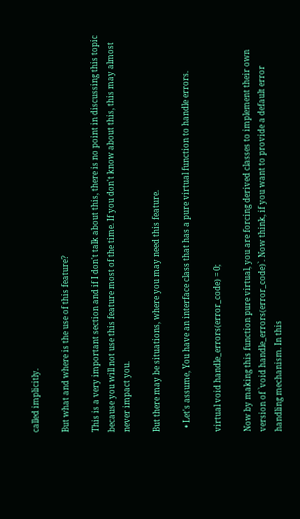called implicitly.

But what and where is the use of this feature?

This is a very important section and if I don't talk about this, there is no point in discussing this topic because you will not use this feature most of the time. If you don't know about this, this may almost never impact you.

But there may be situations, where you may need this feature.

  • Let's assume, You have an interface class that has a pure virtual function to handle errors.

virtual void handle_errors(error_code) = 0;

Now by making this function pure virtual, you are forcing derived classes to implement their own version of `void handle_errors(error_code)`. Now think, if you want to provide a default error handling mechanism. In this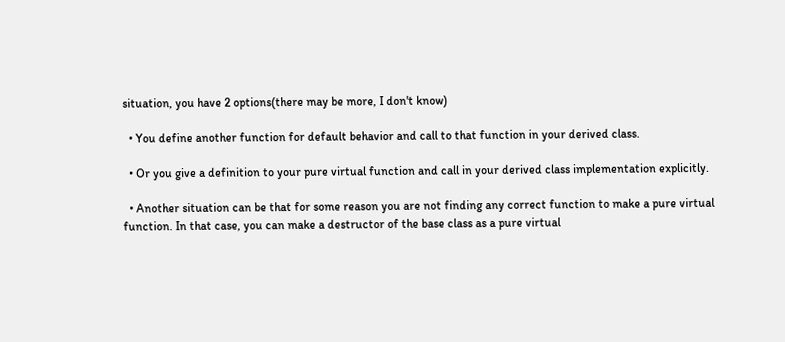situation, you have 2 options(there may be more, I don't know)

  • You define another function for default behavior and call to that function in your derived class.

  • Or you give a definition to your pure virtual function and call in your derived class implementation explicitly.

  • Another situation can be that for some reason you are not finding any correct function to make a pure virtual function. In that case, you can make a destructor of the base class as a pure virtual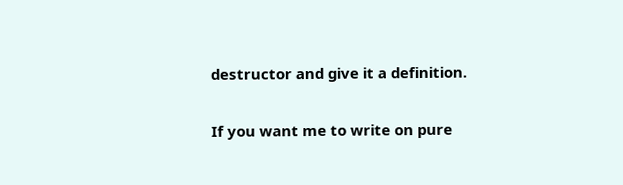destructor and give it a definition.

If you want me to write on pure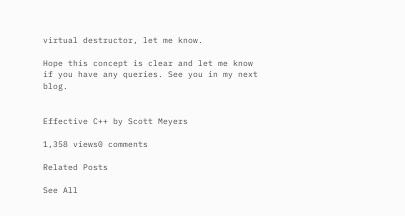virtual destructor, let me know.

Hope this concept is clear and let me know if you have any queries. See you in my next blog.


Effective C++ by Scott Meyers

1,358 views0 comments

Related Posts

See All